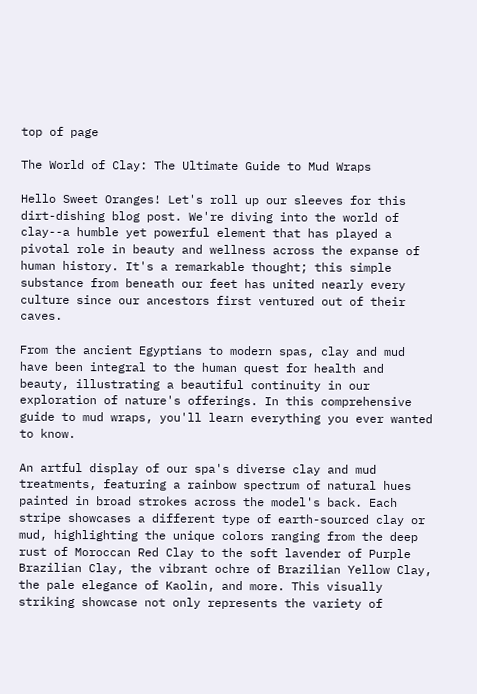top of page

The World of Clay: The Ultimate Guide to Mud Wraps

Hello Sweet Oranges! Let's roll up our sleeves for this dirt-dishing blog post. We're diving into the world of clay--a humble yet powerful element that has played a pivotal role in beauty and wellness across the expanse of human history. It's a remarkable thought; this simple substance from beneath our feet has united nearly every culture since our ancestors first ventured out of their caves.

From the ancient Egyptians to modern spas, clay and mud have been integral to the human quest for health and beauty, illustrating a beautiful continuity in our exploration of nature's offerings. In this comprehensive guide to mud wraps, you'll learn everything you ever wanted to know.

An artful display of our spa's diverse clay and mud treatments, featuring a rainbow spectrum of natural hues painted in broad strokes across the model's back. Each stripe showcases a different type of earth-sourced clay or mud, highlighting the unique colors ranging from the deep rust of Moroccan Red Clay to the soft lavender of Purple Brazilian Clay, the vibrant ochre of Brazilian Yellow Clay, the pale elegance of Kaolin, and more. This visually striking showcase not only represents the variety of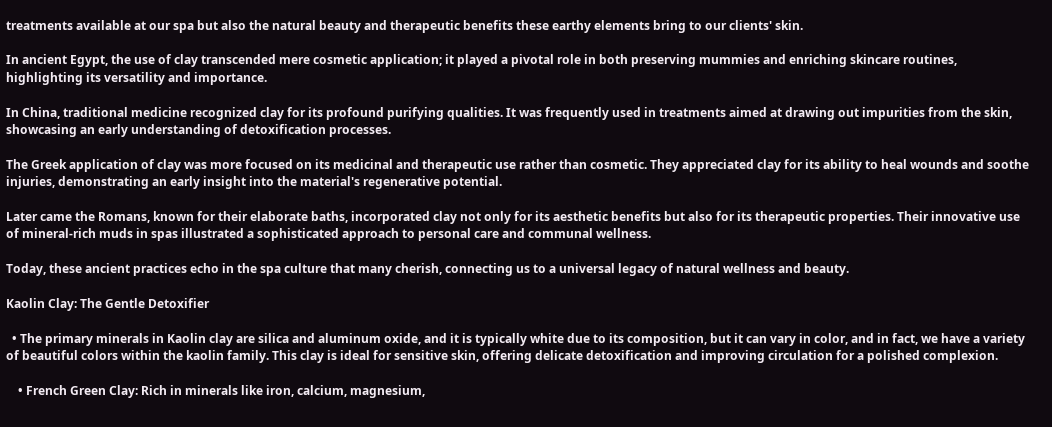treatments available at our spa but also the natural beauty and therapeutic benefits these earthy elements bring to our clients' skin.

In ancient Egypt, the use of clay transcended mere cosmetic application; it played a pivotal role in both preserving mummies and enriching skincare routines, highlighting its versatility and importance.

In China, traditional medicine recognized clay for its profound purifying qualities. It was frequently used in treatments aimed at drawing out impurities from the skin, showcasing an early understanding of detoxification processes.

The Greek application of clay was more focused on its medicinal and therapeutic use rather than cosmetic. They appreciated clay for its ability to heal wounds and soothe injuries, demonstrating an early insight into the material's regenerative potential.

Later came the Romans, known for their elaborate baths, incorporated clay not only for its aesthetic benefits but also for its therapeutic properties. Their innovative use of mineral-rich muds in spas illustrated a sophisticated approach to personal care and communal wellness.

Today, these ancient practices echo in the spa culture that many cherish, connecting us to a universal legacy of natural wellness and beauty.

Kaolin Clay: The Gentle Detoxifier

  • The primary minerals in Kaolin clay are silica and aluminum oxide, and it is typically white due to its composition, but it can vary in color, and in fact, we have a variety of beautiful colors within the kaolin family. This clay is ideal for sensitive skin, offering delicate detoxification and improving circulation for a polished complexion.

    • French Green Clay: Rich in minerals like iron, calcium, magnesium,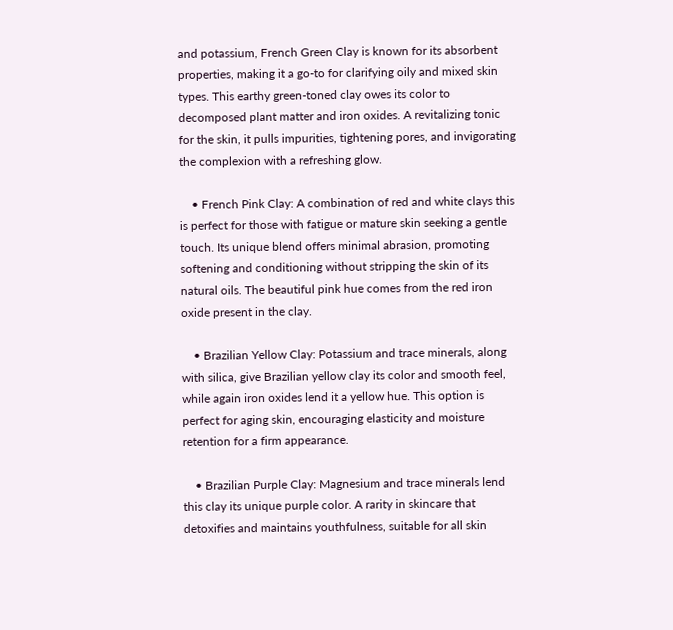and potassium, French Green Clay is known for its absorbent properties, making it a go-to for clarifying oily and mixed skin types. This earthy green-toned clay owes its color to decomposed plant matter and iron oxides. A revitalizing tonic for the skin, it pulls impurities, tightening pores, and invigorating the complexion with a refreshing glow.

    • French Pink Clay: A combination of red and white clays this is perfect for those with fatigue or mature skin seeking a gentle touch. Its unique blend offers minimal abrasion, promoting softening and conditioning without stripping the skin of its natural oils. The beautiful pink hue comes from the red iron oxide present in the clay.

    • Brazilian Yellow Clay: Potassium and trace minerals, along with silica, give Brazilian yellow clay its color and smooth feel, while again iron oxides lend it a yellow hue. This option is perfect for aging skin, encouraging elasticity and moisture retention for a firm appearance.

    • Brazilian Purple Clay: Magnesium and trace minerals lend this clay its unique purple color. A rarity in skincare that detoxifies and maintains youthfulness, suitable for all skin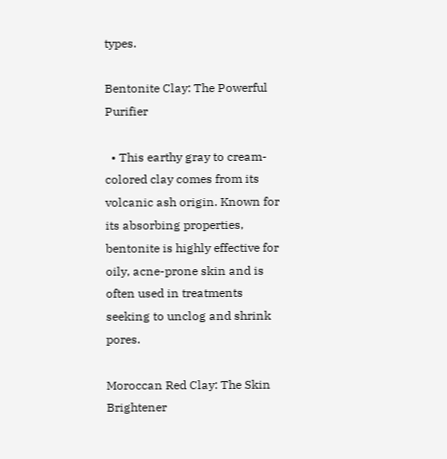types.

Bentonite Clay: The Powerful Purifier

  • This earthy gray to cream-colored clay comes from its volcanic ash origin. Known for its absorbing properties, bentonite is highly effective for oily, acne-prone skin and is often used in treatments seeking to unclog and shrink pores.

Moroccan Red Clay: The Skin Brightener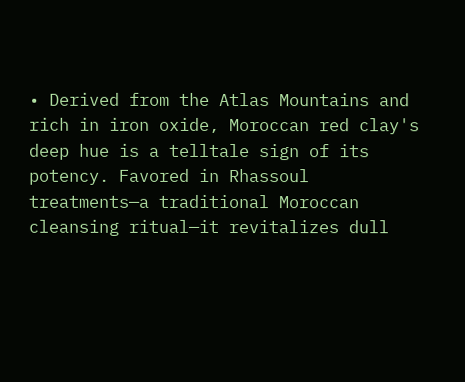• Derived from the Atlas Mountains and rich in iron oxide, Moroccan red clay's deep hue is a telltale sign of its potency. Favored in Rhassoul treatments—a traditional Moroccan cleansing ritual—it revitalizes dull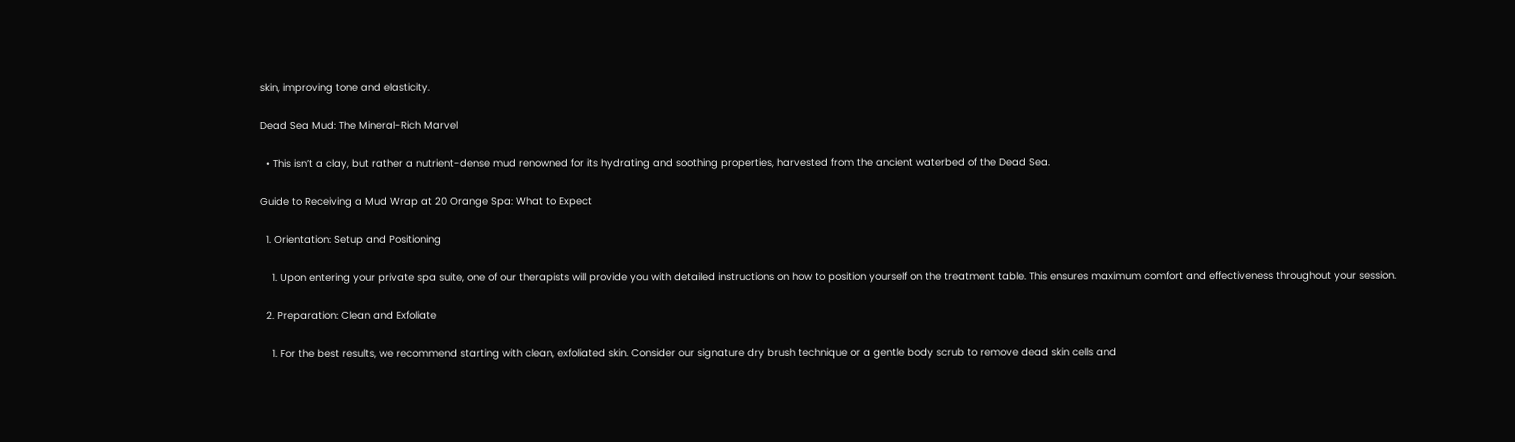skin, improving tone and elasticity.

Dead Sea Mud: The Mineral-Rich Marvel

  • This isn’t a clay, but rather a nutrient-dense mud renowned for its hydrating and soothing properties, harvested from the ancient waterbed of the Dead Sea.

Guide to Receiving a Mud Wrap at 20 Orange Spa: What to Expect

  1. Orientation: Setup and Positioning

    1. Upon entering your private spa suite, one of our therapists will provide you with detailed instructions on how to position yourself on the treatment table. This ensures maximum comfort and effectiveness throughout your session.

  2. Preparation: Clean and Exfoliate

    1. For the best results, we recommend starting with clean, exfoliated skin. Consider our signature dry brush technique or a gentle body scrub to remove dead skin cells and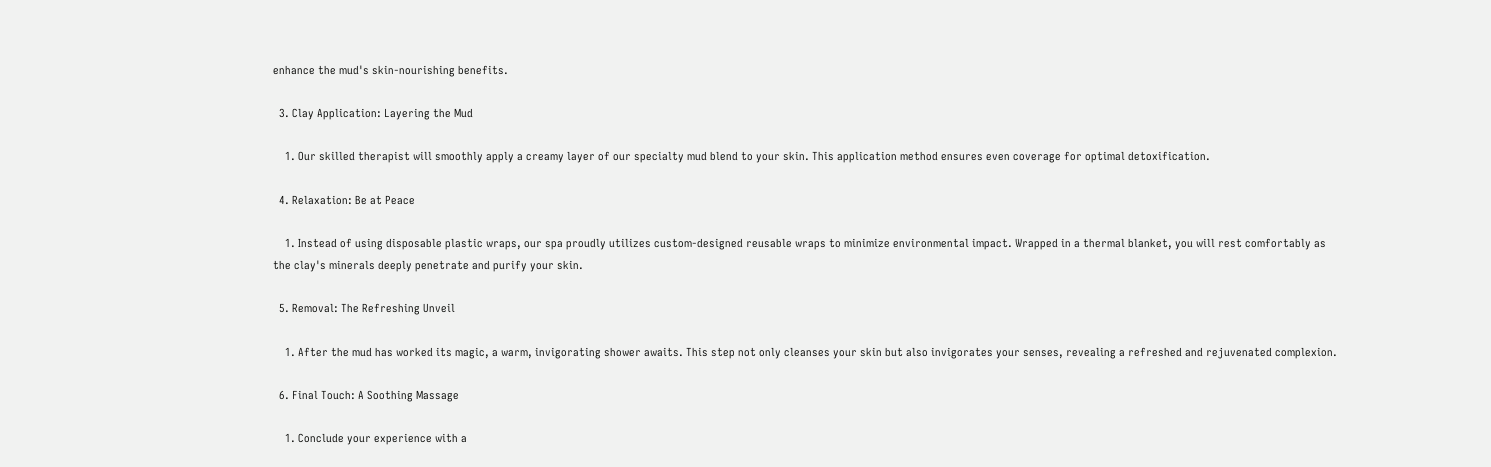enhance the mud's skin-nourishing benefits.

  3. Clay Application: Layering the Mud

    1. Our skilled therapist will smoothly apply a creamy layer of our specialty mud blend to your skin. This application method ensures even coverage for optimal detoxification.

  4. Relaxation: Be at Peace

    1. Instead of using disposable plastic wraps, our spa proudly utilizes custom-designed reusable wraps to minimize environmental impact. Wrapped in a thermal blanket, you will rest comfortably as the clay's minerals deeply penetrate and purify your skin.

  5. Removal: The Refreshing Unveil

    1. After the mud has worked its magic, a warm, invigorating shower awaits. This step not only cleanses your skin but also invigorates your senses, revealing a refreshed and rejuvenated complexion.

  6. Final Touch: A Soothing Massage

    1. Conclude your experience with a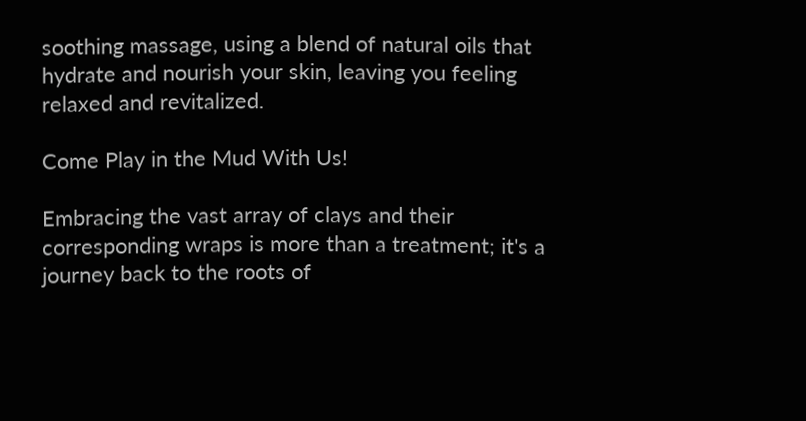soothing massage, using a blend of natural oils that hydrate and nourish your skin, leaving you feeling relaxed and revitalized.

Come Play in the Mud With Us!

Embracing the vast array of clays and their corresponding wraps is more than a treatment; it's a journey back to the roots of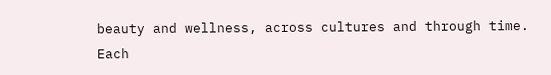beauty and wellness, across cultures and through time. Each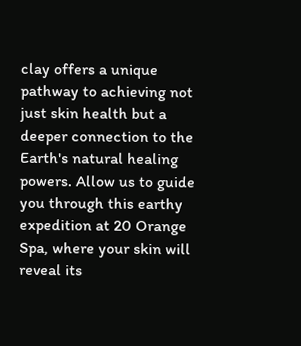clay offers a unique pathway to achieving not just skin health but a deeper connection to the Earth's natural healing powers. Allow us to guide you through this earthy expedition at 20 Orange Spa, where your skin will reveal its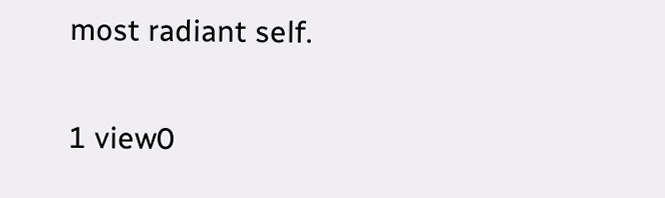most radiant self.

1 view0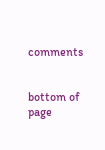comments


bottom of page